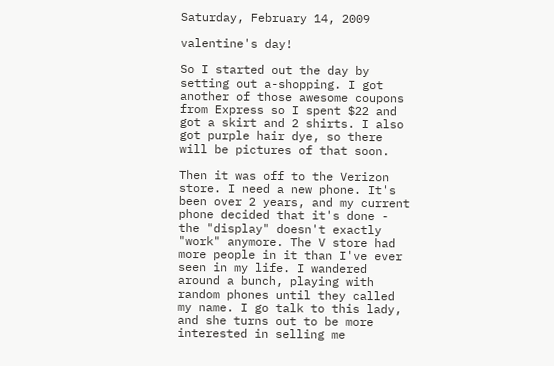Saturday, February 14, 2009

valentine's day!

So I started out the day by setting out a-shopping. I got another of those awesome coupons from Express so I spent $22 and got a skirt and 2 shirts. I also got purple hair dye, so there will be pictures of that soon.

Then it was off to the Verizon store. I need a new phone. It's been over 2 years, and my current phone decided that it's done - the "display" doesn't exactly "work" anymore. The V store had more people in it than I've ever seen in my life. I wandered around a bunch, playing with random phones until they called my name. I go talk to this lady, and she turns out to be more interested in selling me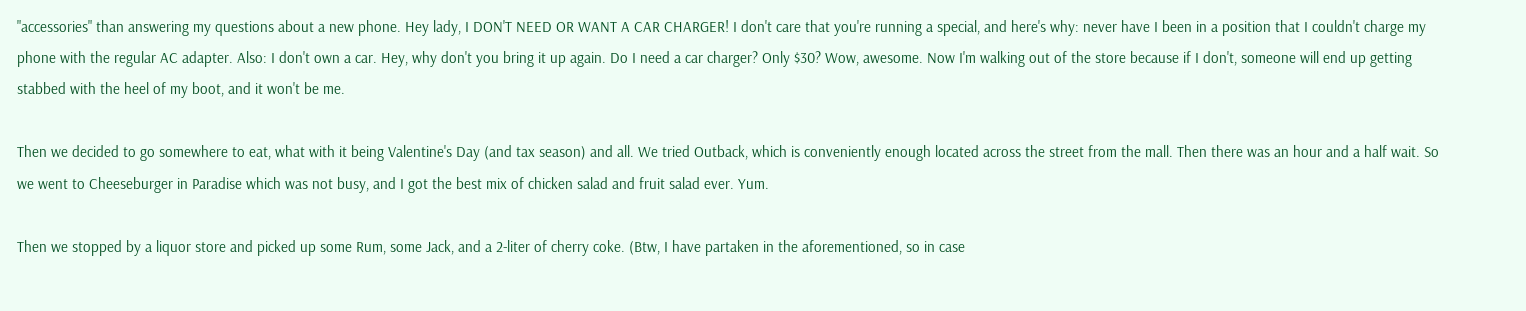"accessories" than answering my questions about a new phone. Hey lady, I DON'T NEED OR WANT A CAR CHARGER! I don't care that you're running a special, and here's why: never have I been in a position that I couldn't charge my phone with the regular AC adapter. Also: I don't own a car. Hey, why don't you bring it up again. Do I need a car charger? Only $30? Wow, awesome. Now I'm walking out of the store because if I don't, someone will end up getting stabbed with the heel of my boot, and it won't be me.

Then we decided to go somewhere to eat, what with it being Valentine's Day (and tax season) and all. We tried Outback, which is conveniently enough located across the street from the mall. Then there was an hour and a half wait. So we went to Cheeseburger in Paradise which was not busy, and I got the best mix of chicken salad and fruit salad ever. Yum.

Then we stopped by a liquor store and picked up some Rum, some Jack, and a 2-liter of cherry coke. (Btw, I have partaken in the aforementioned, so in case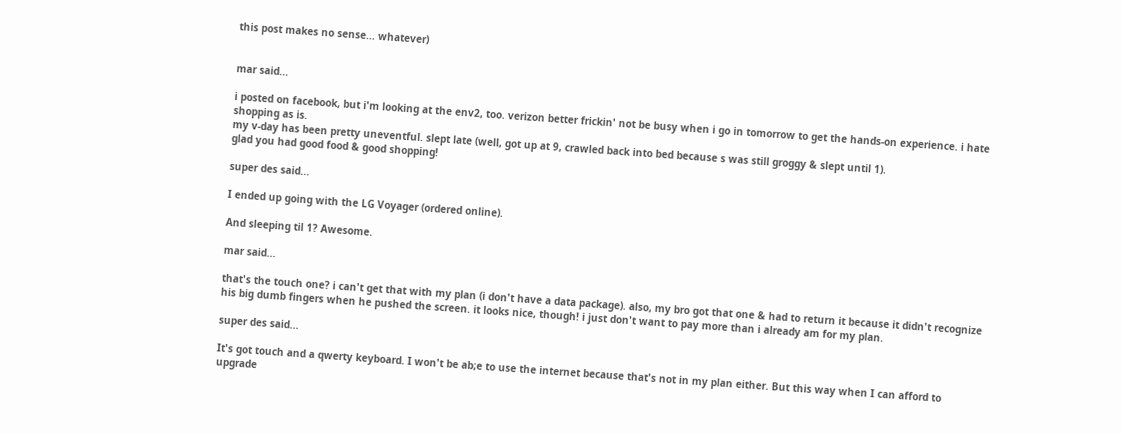this post makes no sense... whatever)


mar said...

i posted on facebook, but i'm looking at the env2, too. verizon better frickin' not be busy when i go in tomorrow to get the hands-on experience. i hate shopping as is.
my v-day has been pretty uneventful. slept late (well, got up at 9, crawled back into bed because s was still groggy & slept until 1).
glad you had good food & good shopping!

super des said...

I ended up going with the LG Voyager (ordered online).

And sleeping til 1? Awesome.

mar said...

that's the touch one? i can't get that with my plan (i don't have a data package). also, my bro got that one & had to return it because it didn't recognize his big dumb fingers when he pushed the screen. it looks nice, though! i just don't want to pay more than i already am for my plan.

super des said...

It's got touch and a qwerty keyboard. I won't be ab;e to use the internet because that's not in my plan either. But this way when I can afford to upgrade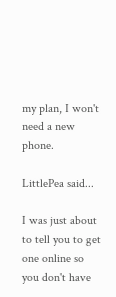my plan, I won't need a new phone.

LittlePea said...

I was just about to tell you to get one online so you don't have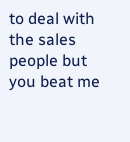to deal with the sales people but you beat me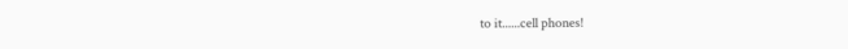to it......cell phones!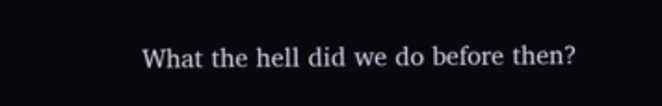What the hell did we do before then?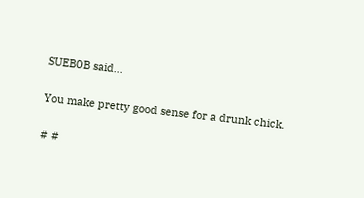SUEB0B said...

You make pretty good sense for a drunk chick.

# #